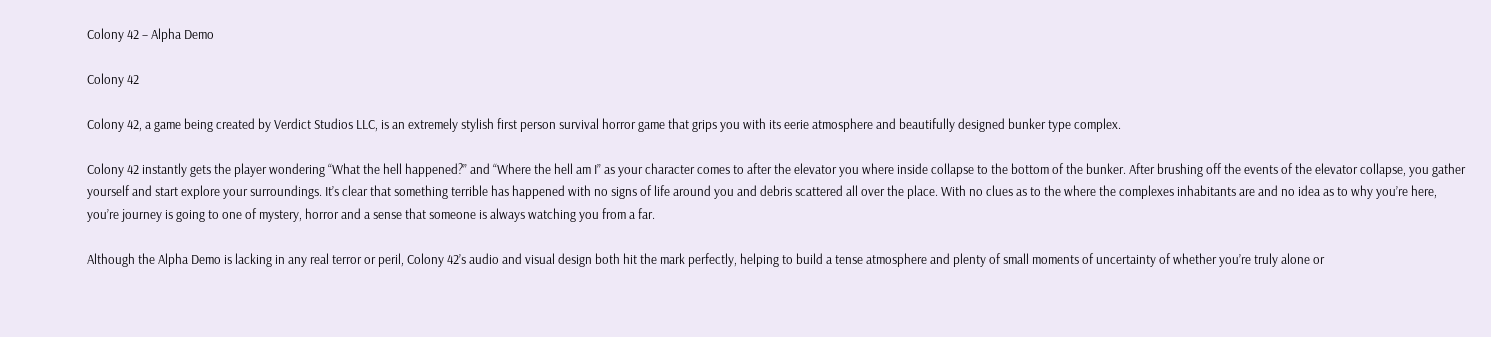Colony 42 – Alpha Demo

Colony 42

Colony 42, a game being created by Verdict Studios LLC, is an extremely stylish first person survival horror game that grips you with its eerie atmosphere and beautifully designed bunker type complex.

Colony 42 instantly gets the player wondering “What the hell happened?” and “Where the hell am I” as your character comes to after the elevator you where inside collapse to the bottom of the bunker. After brushing off the events of the elevator collapse, you gather yourself and start explore your surroundings. It’s clear that something terrible has happened with no signs of life around you and debris scattered all over the place. With no clues as to the where the complexes inhabitants are and no idea as to why you’re here, you’re journey is going to one of mystery, horror and a sense that someone is always watching you from a far.

Although the Alpha Demo is lacking in any real terror or peril, Colony 42’s audio and visual design both hit the mark perfectly, helping to build a tense atmosphere and plenty of small moments of uncertainty of whether you’re truly alone or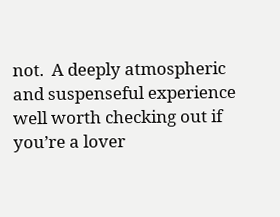not.  A deeply atmospheric and suspenseful experience well worth checking out if you’re a lover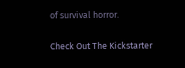of survival horror.

Check Out The Kickstarter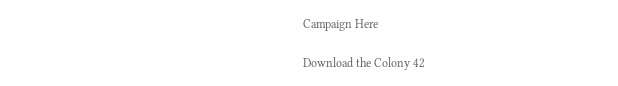Campaign Here

Download the Colony 42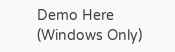Demo Here (Windows Only)